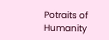Potraits of Humanity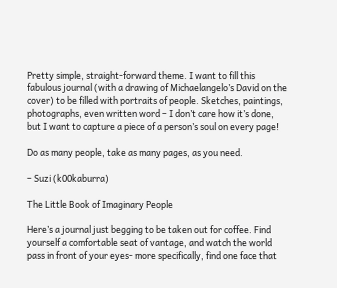Pretty simple, straight-forward theme. I want to fill this fabulous journal (with a drawing of Michaelangelo’s David on the cover) to be filled with portraits of people. Sketches, paintings, photographs, even written word – I don’t care how it’s done, but I want to capture a piece of a person’s soul on every page!

Do as many people, take as many pages, as you need.

– Suzi (k00kaburra)

The Little Book of Imaginary People

Here’s a journal just begging to be taken out for coffee. Find yourself a comfortable seat of vantage, and watch the world pass in front of your eyes- more specifically, find one face that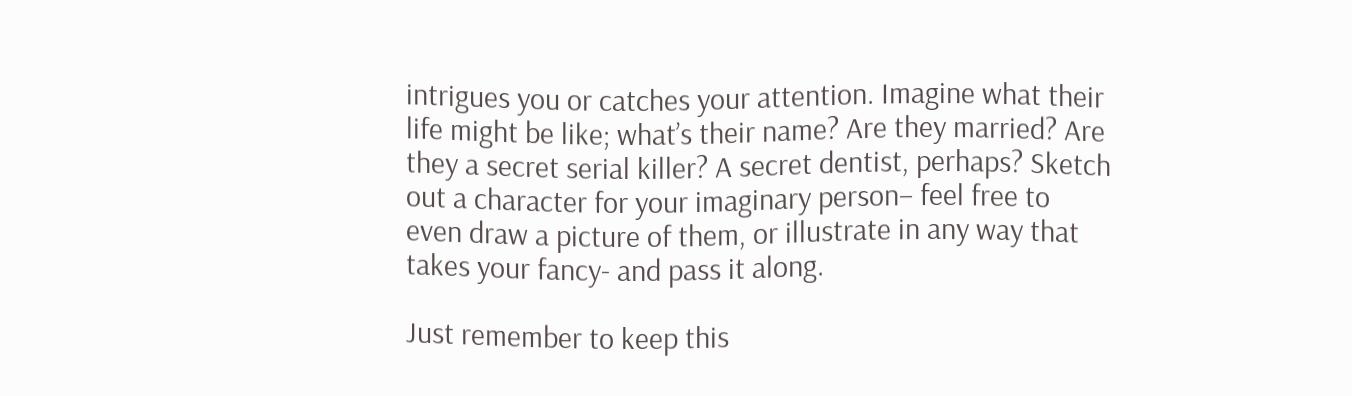intrigues you or catches your attention. Imagine what their life might be like; what’s their name? Are they married? Are they a secret serial killer? A secret dentist, perhaps? Sketch out a character for your imaginary person– feel free to even draw a picture of them, or illustrate in any way that takes your fancy- and pass it along.

Just remember to keep this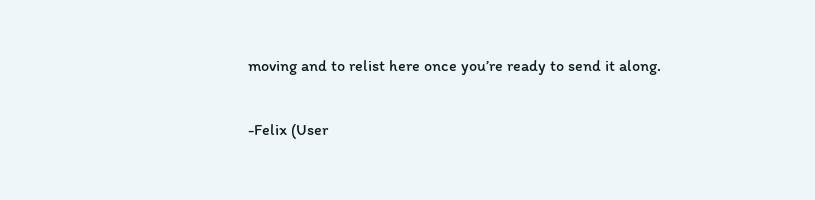moving and to relist here once you’re ready to send it along.

-Felix (User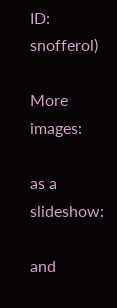ID: snofferol)

More images:

as a slideshow:

and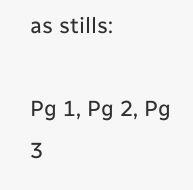as stills:

Pg 1, Pg 2, Pg 3